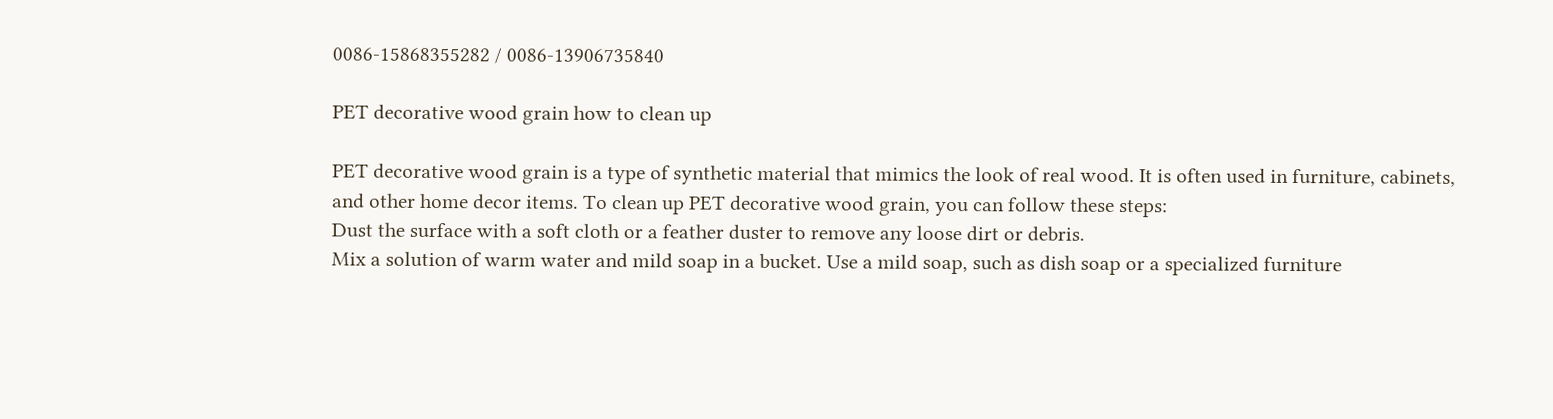0086-15868355282 / 0086-13906735840

PET decorative wood grain how to clean up

PET decorative wood grain is a type of synthetic material that mimics the look of real wood. It is often used in furniture, cabinets, and other home decor items. To clean up PET decorative wood grain, you can follow these steps:
Dust the surface with a soft cloth or a feather duster to remove any loose dirt or debris.
Mix a solution of warm water and mild soap in a bucket. Use a mild soap, such as dish soap or a specialized furniture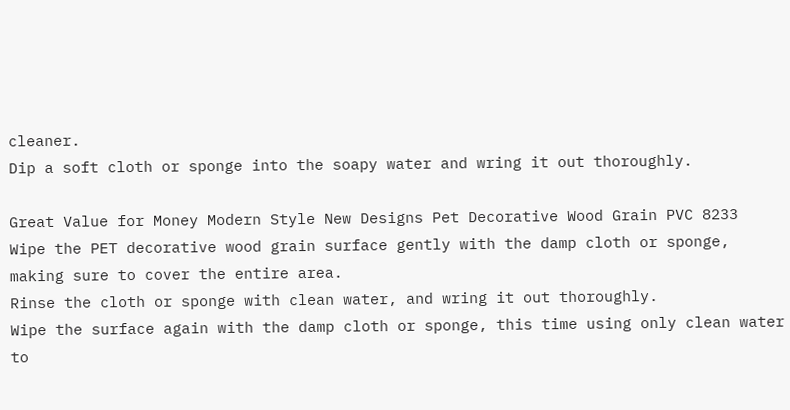cleaner.
Dip a soft cloth or sponge into the soapy water and wring it out thoroughly.

Great Value for Money Modern Style New Designs Pet Decorative Wood Grain PVC 8233
Wipe the PET decorative wood grain surface gently with the damp cloth or sponge, making sure to cover the entire area.
Rinse the cloth or sponge with clean water, and wring it out thoroughly.
Wipe the surface again with the damp cloth or sponge, this time using only clean water to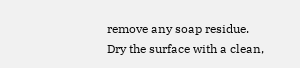remove any soap residue.
Dry the surface with a clean,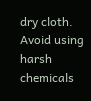dry cloth.
Avoid using harsh chemicals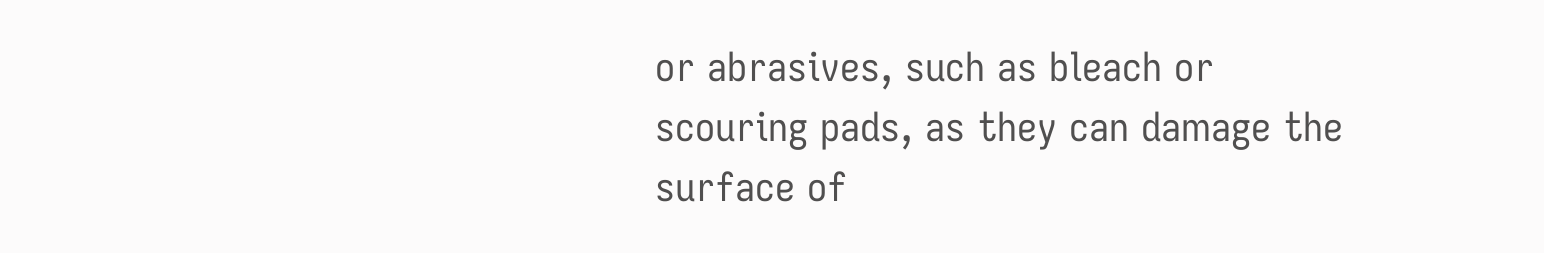or abrasives, such as bleach or scouring pads, as they can damage the surface of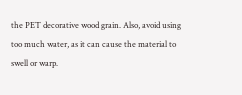the PET decorative wood grain. Also, avoid using too much water, as it can cause the material to swell or warp.